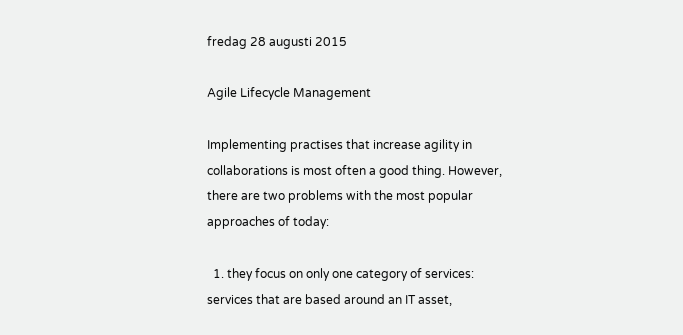fredag 28 augusti 2015

Agile Lifecycle Management

Implementing practises that increase agility in collaborations is most often a good thing. However, there are two problems with the most popular approaches of today:

  1. they focus on only one category of services: services that are based around an IT asset,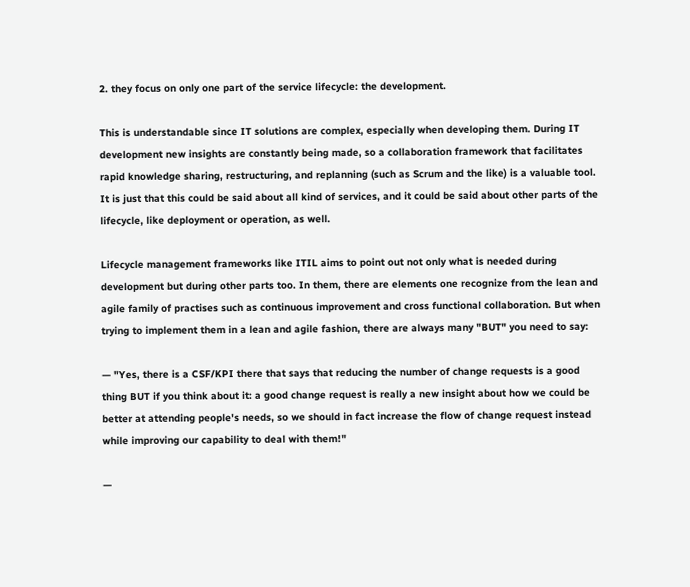2. they focus on only one part of the service lifecycle: the development.

This is understandable since IT solutions are complex, especially when developing them. During IT development new insights are constantly being made, so a collaboration framework that facilitates rapid knowledge sharing, restructuring, and replanning (such as Scrum and the like) is a valuable tool. It is just that this could be said about all kind of services, and it could be said about other parts of the lifecycle, like deployment or operation, as well.

Lifecycle management frameworks like ITIL aims to point out not only what is needed during development but during other parts too. In them, there are elements one recognize from the lean and agile family of practises such as continuous improvement and cross functional collaboration. But when trying to implement them in a lean and agile fashion, there are always many "BUT" you need to say:

— "Yes, there is a CSF/KPI there that says that reducing the number of change requests is a good thing BUT if you think about it: a good change request is really a new insight about how we could be better at attending people's needs, so we should in fact increase the flow of change request instead while improving our capability to deal with them!"

—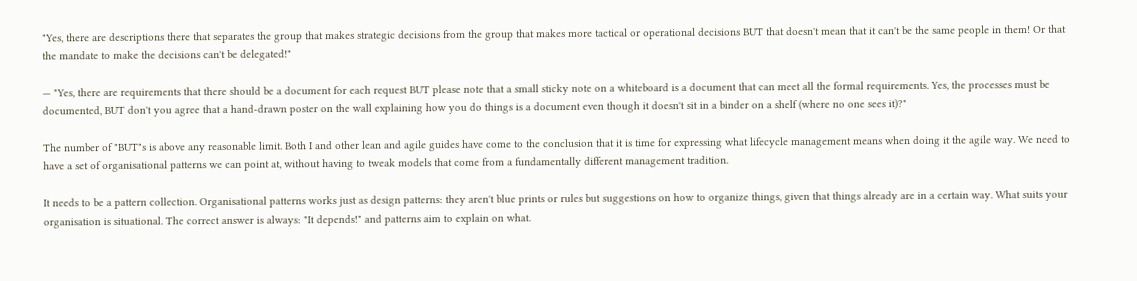"Yes, there are descriptions there that separates the group that makes strategic decisions from the group that makes more tactical or operational decisions BUT that doesn't mean that it can't be the same people in them! Or that the mandate to make the decisions can't be delegated!"

— "Yes, there are requirements that there should be a document for each request BUT please note that a small sticky note on a whiteboard is a document that can meet all the formal requirements. Yes, the processes must be documented, BUT don't you agree that a hand-drawn poster on the wall explaining how you do things is a document even though it doesn't sit in a binder on a shelf (where no one sees it)?"

The number of "BUT"s is above any reasonable limit. Both I and other lean and agile guides have come to the conclusion that it is time for expressing what lifecycle management means when doing it the agile way. We need to have a set of organisational patterns we can point at, without having to tweak models that come from a fundamentally different management tradition.

It needs to be a pattern collection. Organisational patterns works just as design patterns: they aren't blue prints or rules but suggestions on how to organize things, given that things already are in a certain way. What suits your organisation is situational. The correct answer is always: "It depends!" and patterns aim to explain on what.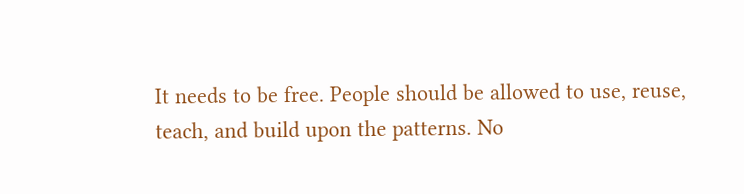It needs to be free. People should be allowed to use, reuse, teach, and build upon the patterns. No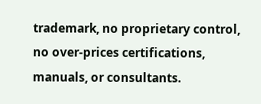trademark, no proprietary control, no over-prices certifications, manuals, or consultants.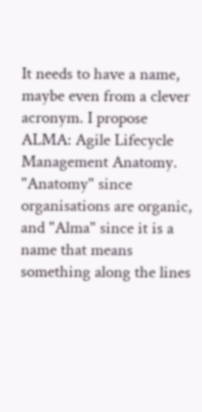It needs to have a name, maybe even from a clever acronym. I propose ALMA: Agile Lifecycle Management Anatomy. "Anatomy" since organisations are organic, and "Alma" since it is a name that means something along the lines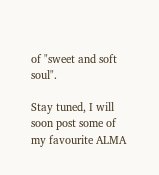of "sweet and soft soul".

Stay tuned, I will soon post some of my favourite ALMA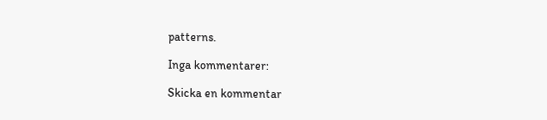patterns.

Inga kommentarer:

Skicka en kommentar